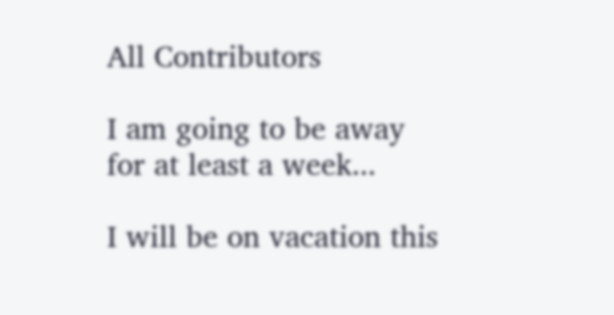All Contributors

I am going to be away for at least a week...

I will be on vacation this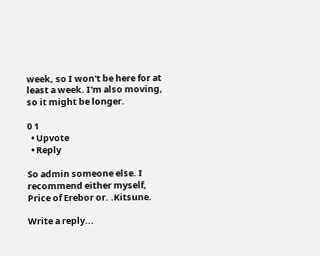week, so I won't be here for at least a week. I'm also moving, so it might be longer.

0 1
  • Upvote
  • Reply

So admin someone else. I recommend either myself, Price of Erebor or. .Kitsune.

Write a reply...